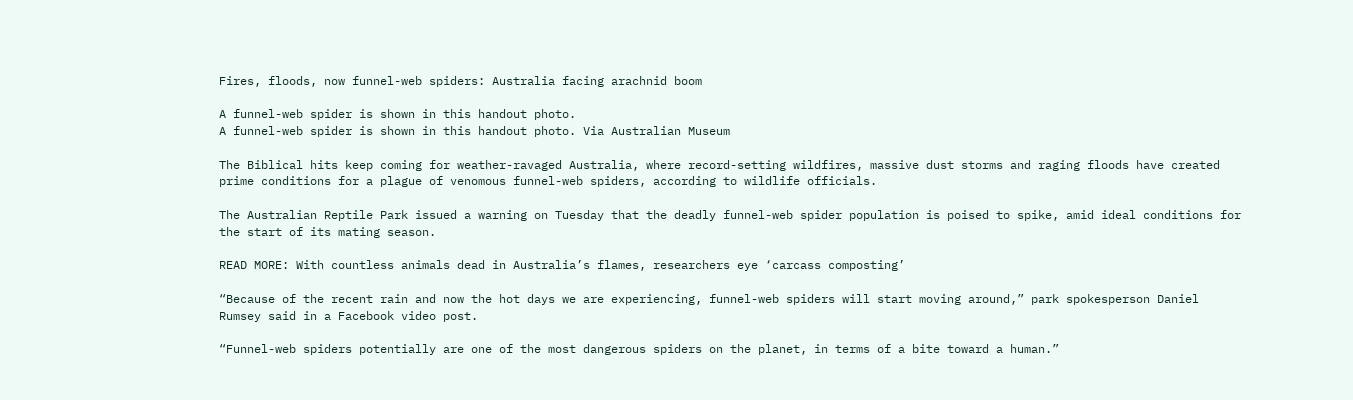Fires, floods, now funnel-web spiders: Australia facing arachnid boom

A funnel-web spider is shown in this handout photo.
A funnel-web spider is shown in this handout photo. Via Australian Museum

The Biblical hits keep coming for weather-ravaged Australia, where record-setting wildfires, massive dust storms and raging floods have created prime conditions for a plague of venomous funnel-web spiders, according to wildlife officials.

The Australian Reptile Park issued a warning on Tuesday that the deadly funnel-web spider population is poised to spike, amid ideal conditions for the start of its mating season.

READ MORE: With countless animals dead in Australia’s flames, researchers eye ‘carcass composting’

“Because of the recent rain and now the hot days we are experiencing, funnel-web spiders will start moving around,” park spokesperson Daniel Rumsey said in a Facebook video post.

“Funnel-web spiders potentially are one of the most dangerous spiders on the planet, in terms of a bite toward a human.”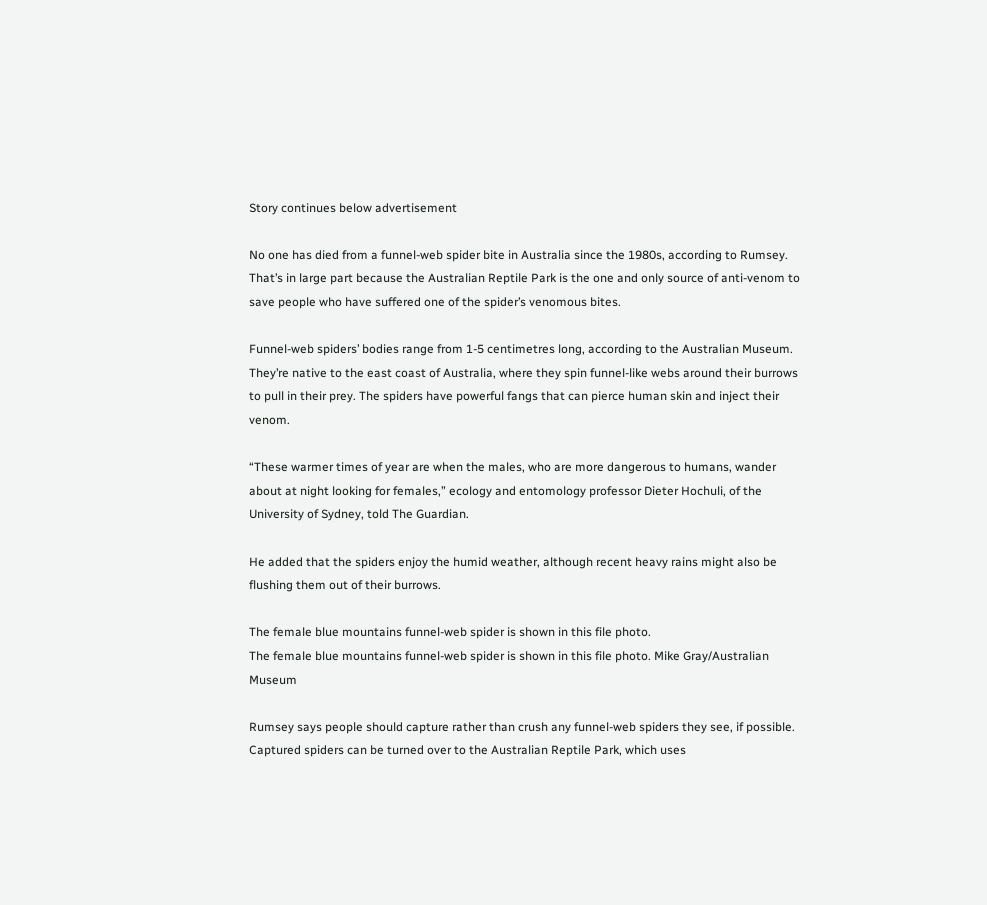Story continues below advertisement

No one has died from a funnel-web spider bite in Australia since the 1980s, according to Rumsey. That’s in large part because the Australian Reptile Park is the one and only source of anti-venom to save people who have suffered one of the spider’s venomous bites.

Funnel-web spiders’ bodies range from 1-5 centimetres long, according to the Australian Museum. They’re native to the east coast of Australia, where they spin funnel-like webs around their burrows to pull in their prey. The spiders have powerful fangs that can pierce human skin and inject their venom.

“These warmer times of year are when the males, who are more dangerous to humans, wander about at night looking for females,” ecology and entomology professor Dieter Hochuli, of the University of Sydney, told The Guardian.

He added that the spiders enjoy the humid weather, although recent heavy rains might also be flushing them out of their burrows.

The female blue mountains funnel-web spider is shown in this file photo.
The female blue mountains funnel-web spider is shown in this file photo. Mike Gray/Australian Museum

Rumsey says people should capture rather than crush any funnel-web spiders they see, if possible. Captured spiders can be turned over to the Australian Reptile Park, which uses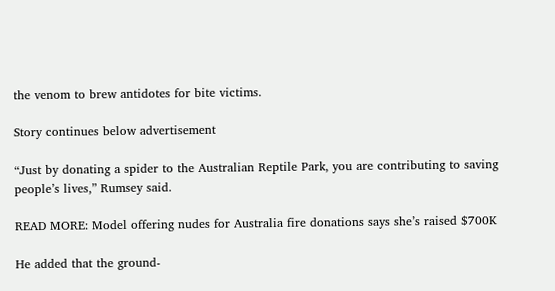the venom to brew antidotes for bite victims.

Story continues below advertisement

“Just by donating a spider to the Australian Reptile Park, you are contributing to saving people’s lives,” Rumsey said.

READ MORE: Model offering nudes for Australia fire donations says she’s raised $700K

He added that the ground-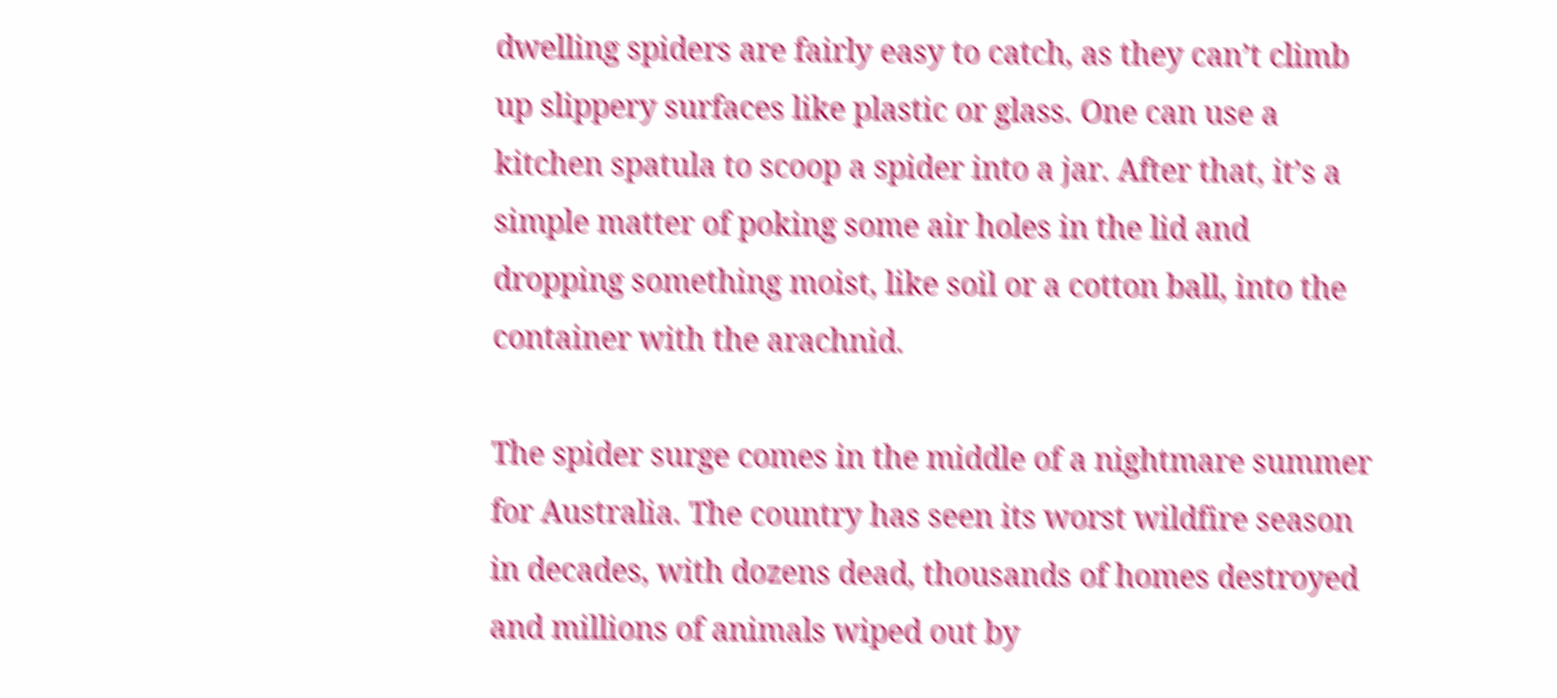dwelling spiders are fairly easy to catch, as they can’t climb up slippery surfaces like plastic or glass. One can use a kitchen spatula to scoop a spider into a jar. After that, it’s a simple matter of poking some air holes in the lid and dropping something moist, like soil or a cotton ball, into the container with the arachnid.

The spider surge comes in the middle of a nightmare summer for Australia. The country has seen its worst wildfire season in decades, with dozens dead, thousands of homes destroyed and millions of animals wiped out by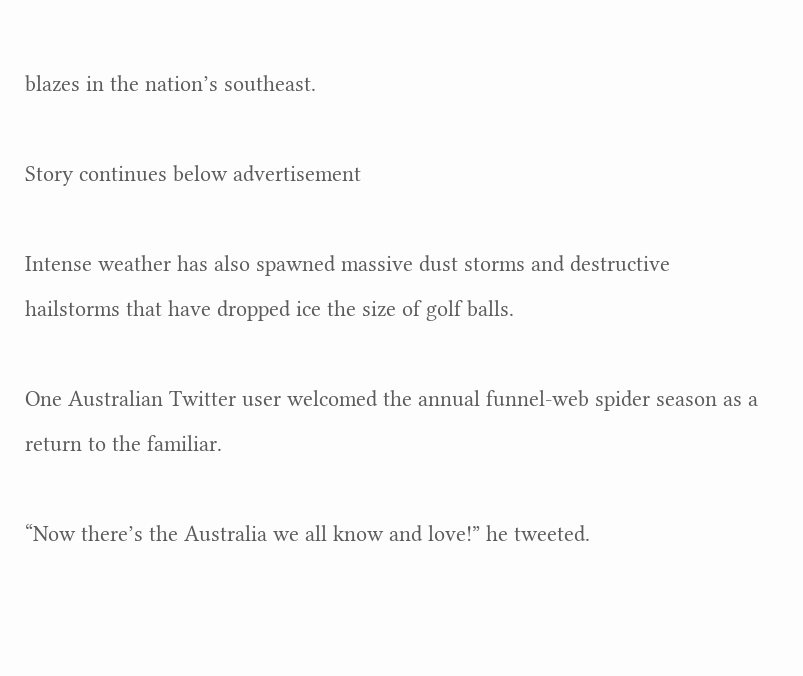blazes in the nation’s southeast.

Story continues below advertisement

Intense weather has also spawned massive dust storms and destructive hailstorms that have dropped ice the size of golf balls.

One Australian Twitter user welcomed the annual funnel-web spider season as a return to the familiar.

“Now there’s the Australia we all know and love!” he tweeted.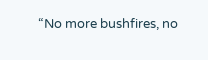“No more bushfires, no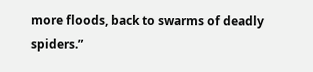more floods, back to swarms of deadly spiders.”